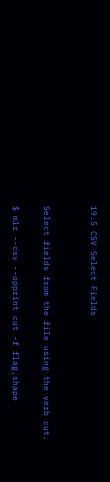19.5 CSV Select Fields


Select fields from the file using the verb cut.

$ mlr --csv --opprint cut -f flag,shape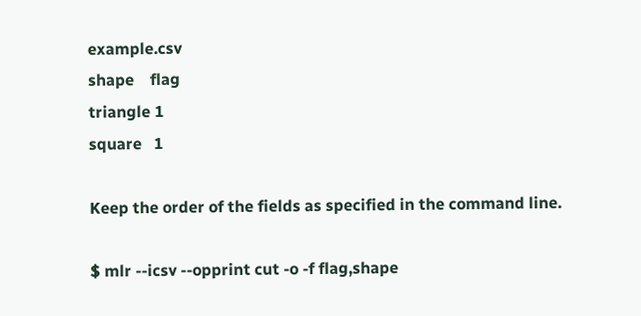example.csv
shape    flag
triangle 1
square   1

Keep the order of the fields as specified in the command line.

$ mlr --icsv --opprint cut -o -f flag,shape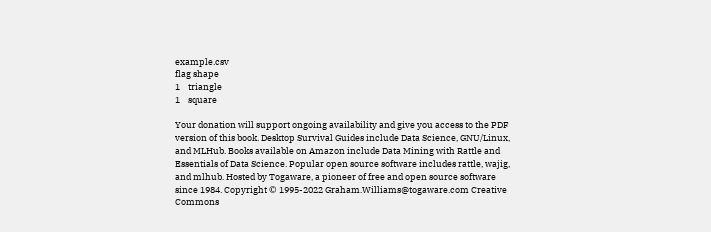example.csv
flag shape
1    triangle
1    square

Your donation will support ongoing availability and give you access to the PDF version of this book. Desktop Survival Guides include Data Science, GNU/Linux, and MLHub. Books available on Amazon include Data Mining with Rattle and Essentials of Data Science. Popular open source software includes rattle, wajig, and mlhub. Hosted by Togaware, a pioneer of free and open source software since 1984. Copyright © 1995-2022 Graham.Williams@togaware.com Creative Commons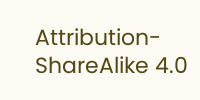Attribution-ShareAlike 4.0